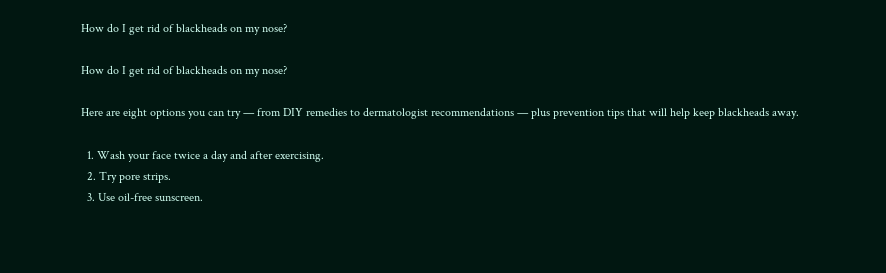How do I get rid of blackheads on my nose?

How do I get rid of blackheads on my nose?

Here are eight options you can try — from DIY remedies to dermatologist recommendations — plus prevention tips that will help keep blackheads away.

  1. Wash your face twice a day and after exercising.
  2. Try pore strips.
  3. Use oil-free sunscreen.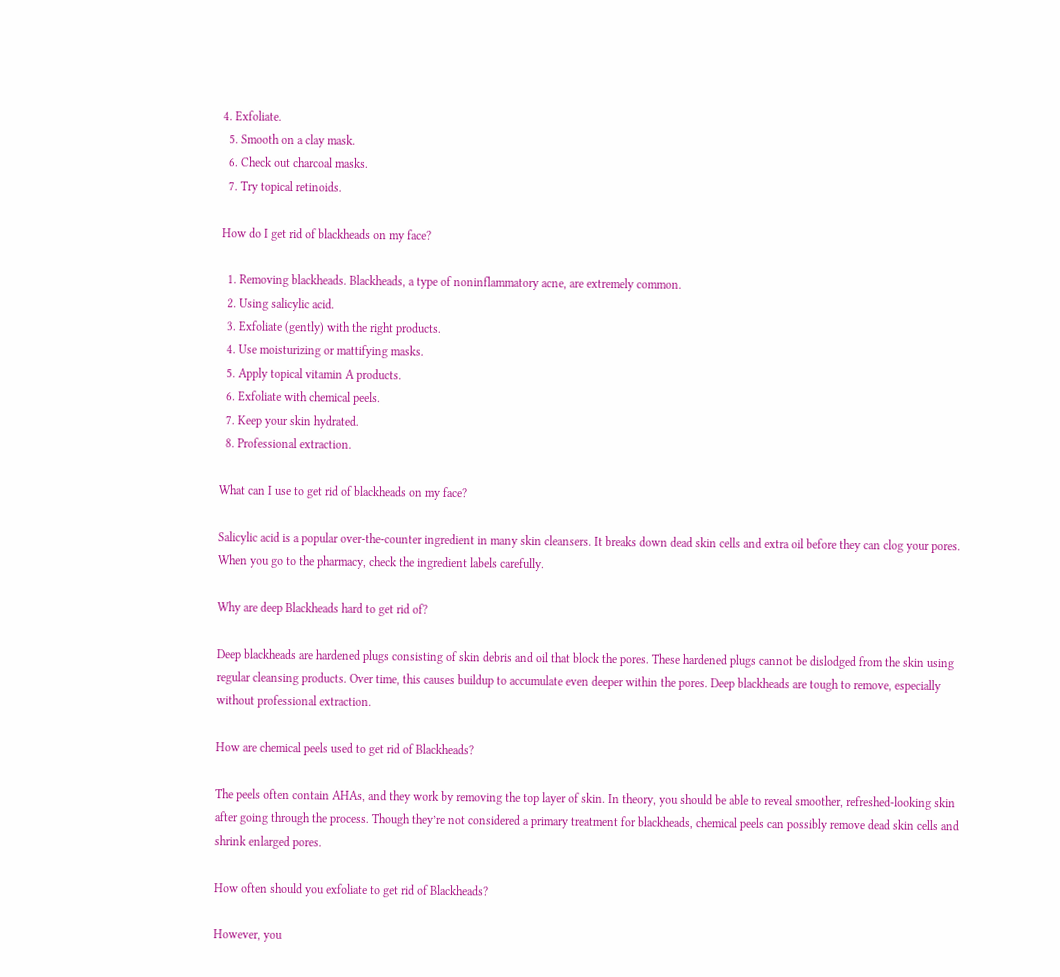4. Exfoliate.
  5. Smooth on a clay mask.
  6. Check out charcoal masks.
  7. Try topical retinoids.

How do I get rid of blackheads on my face?

  1. Removing blackheads. Blackheads, a type of noninflammatory acne, are extremely common.
  2. Using salicylic acid.
  3. Exfoliate (gently) with the right products.
  4. Use moisturizing or mattifying masks.
  5. Apply topical vitamin A products.
  6. Exfoliate with chemical peels.
  7. Keep your skin hydrated.
  8. Professional extraction.

What can I use to get rid of blackheads on my face?

Salicylic acid is a popular over-the-counter ingredient in many skin cleansers. It breaks down dead skin cells and extra oil before they can clog your pores. When you go to the pharmacy, check the ingredient labels carefully.

Why are deep Blackheads hard to get rid of?

Deep blackheads are hardened plugs consisting of skin debris and oil that block the pores. These hardened plugs cannot be dislodged from the skin using regular cleansing products. Over time, this causes buildup to accumulate even deeper within the pores. Deep blackheads are tough to remove, especially without professional extraction.

How are chemical peels used to get rid of Blackheads?

The peels often contain AHAs, and they work by removing the top layer of skin. In theory, you should be able to reveal smoother, refreshed-looking skin after going through the process. Though they’re not considered a primary treatment for blackheads, chemical peels can possibly remove dead skin cells and shrink enlarged pores.

How often should you exfoliate to get rid of Blackheads?

However, you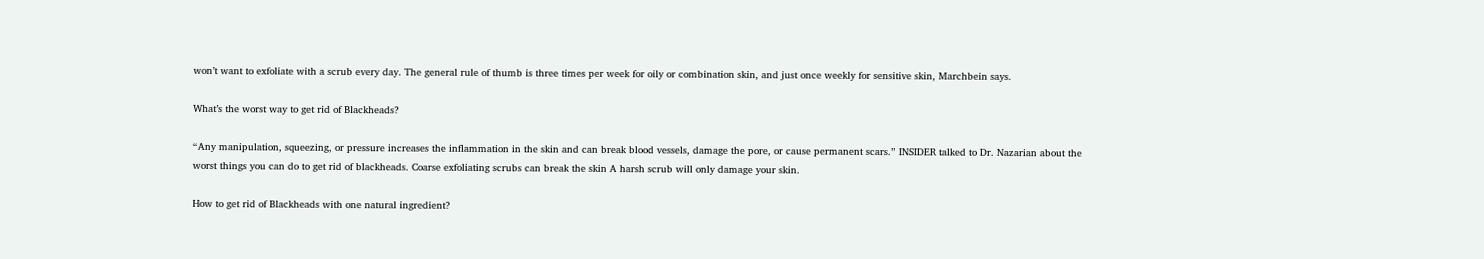won’t want to exfoliate with a scrub every day. The general rule of thumb is three times per week for oily or combination skin, and just once weekly for sensitive skin, Marchbein says.

What’s the worst way to get rid of Blackheads?

“Any manipulation, squeezing, or pressure increases the inflammation in the skin and can break blood vessels, damage the pore, or cause permanent scars.” INSIDER talked to Dr. Nazarian about the worst things you can do to get rid of blackheads. Coarse exfoliating scrubs can break the skin A harsh scrub will only damage your skin.

How to get rid of Blackheads with one natural ingredient?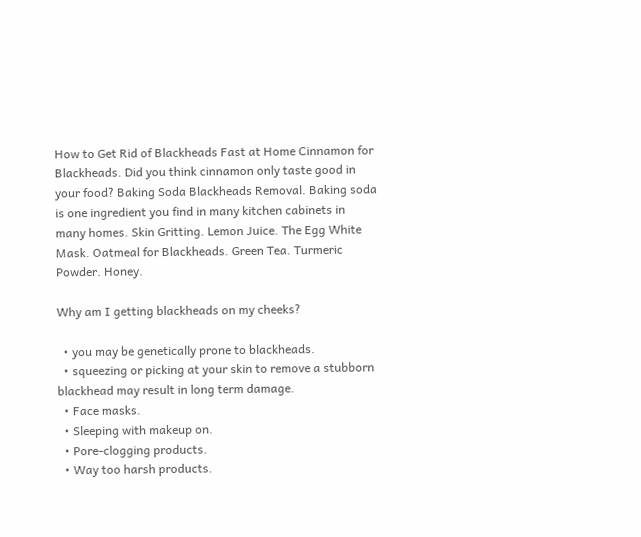How to Get Rid of Blackheads Fast at Home Cinnamon for Blackheads. Did you think cinnamon only taste good in your food? Baking Soda Blackheads Removal. Baking soda is one ingredient you find in many kitchen cabinets in many homes. Skin Gritting. Lemon Juice. The Egg White Mask. Oatmeal for Blackheads. Green Tea. Turmeric Powder. Honey.

Why am I getting blackheads on my cheeks?

  • you may be genetically prone to blackheads.
  • squeezing or picking at your skin to remove a stubborn blackhead may result in long term damage.
  • Face masks.
  • Sleeping with makeup on.
  • Pore-clogging products.
  • Way too harsh products.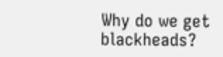Why do we get blackheads?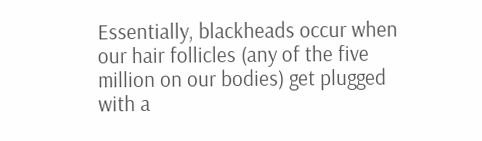Essentially, blackheads occur when our hair follicles (any of the five million on our bodies) get plugged with a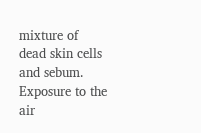mixture of dead skin cells and sebum. Exposure to the air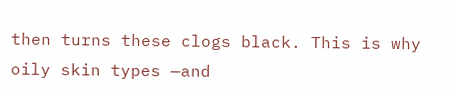then turns these clogs black. This is why oily skin types —and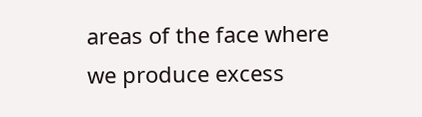areas of the face where we produce excess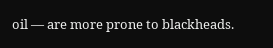oil — are more prone to blackheads.